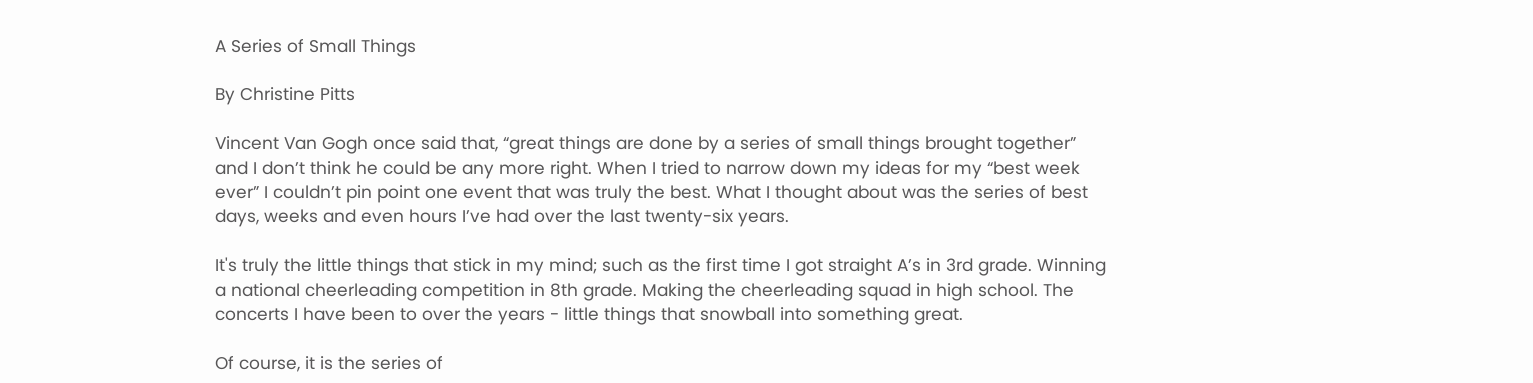A Series of Small Things

By Christine Pitts

Vincent Van Gogh once said that, “great things are done by a series of small things brought together” and I don’t think he could be any more right. When I tried to narrow down my ideas for my “best week ever” I couldn’t pin point one event that was truly the best. What I thought about was the series of best days, weeks and even hours I’ve had over the last twenty-six years.

It's truly the little things that stick in my mind; such as the first time I got straight A’s in 3rd grade. Winning a national cheerleading competition in 8th grade. Making the cheerleading squad in high school. The concerts I have been to over the years - little things that snowball into something great.

Of course, it is the series of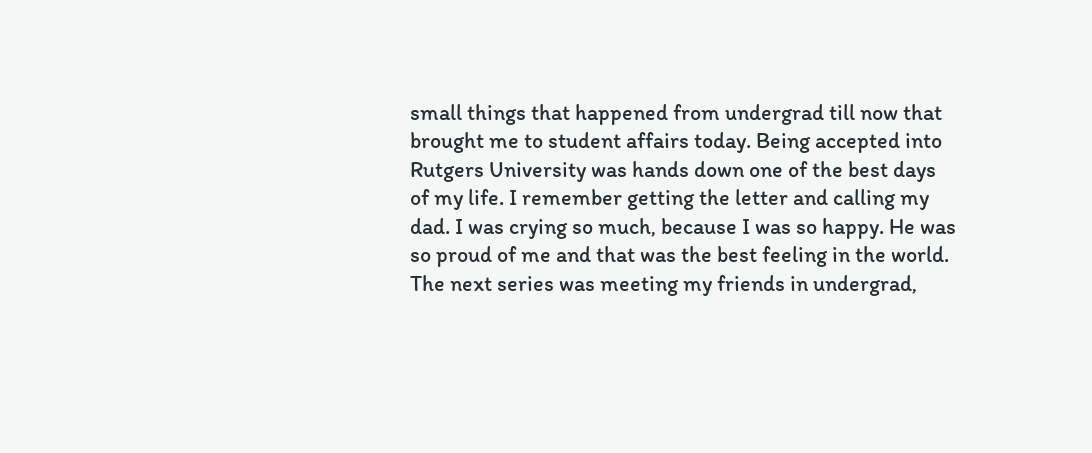small things that happened from undergrad till now that brought me to student affairs today. Being accepted into Rutgers University was hands down one of the best days of my life. I remember getting the letter and calling my dad. I was crying so much, because I was so happy. He was so proud of me and that was the best feeling in the world. The next series was meeting my friends in undergrad,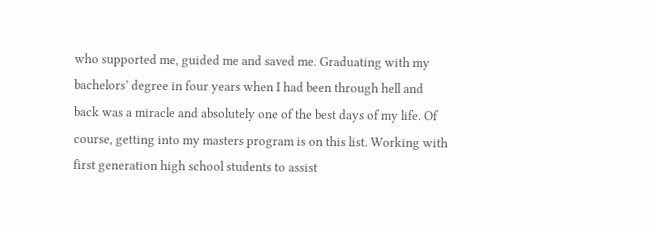who supported me, guided me and saved me. Graduating with my bachelors’ degree in four years when I had been through hell and back was a miracle and absolutely one of the best days of my life. Of course, getting into my masters program is on this list. Working with first generation high school students to assist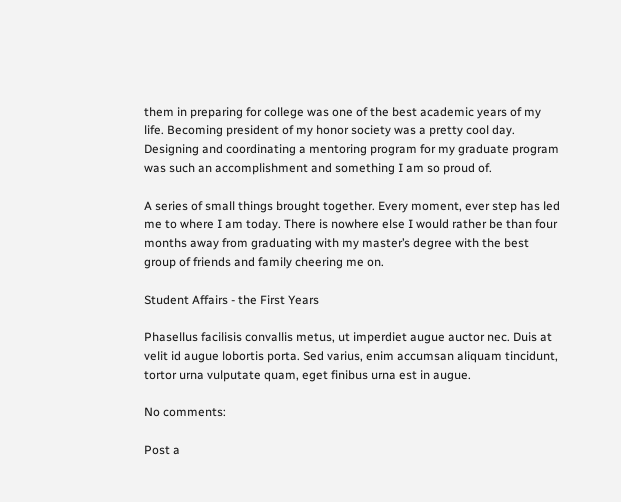them in preparing for college was one of the best academic years of my life. Becoming president of my honor society was a pretty cool day. Designing and coordinating a mentoring program for my graduate program was such an accomplishment and something I am so proud of.

A series of small things brought together. Every moment, ever step has led me to where I am today. There is nowhere else I would rather be than four months away from graduating with my master’s degree with the best group of friends and family cheering me on.

Student Affairs - the First Years

Phasellus facilisis convallis metus, ut imperdiet augue auctor nec. Duis at velit id augue lobortis porta. Sed varius, enim accumsan aliquam tincidunt, tortor urna vulputate quam, eget finibus urna est in augue.

No comments:

Post a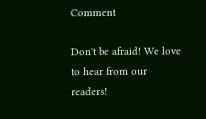Comment

Don't be afraid! We love to hear from our readers!